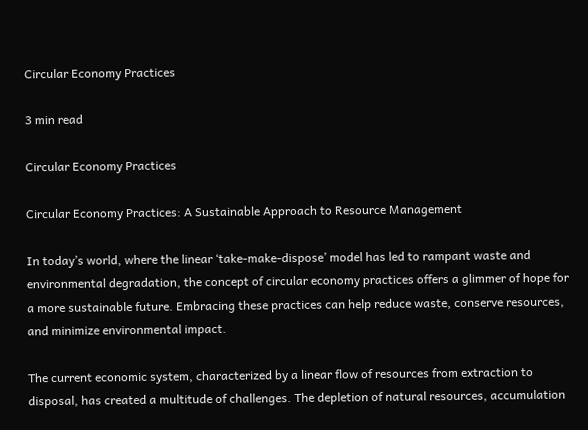Circular Economy Practices

3 min read

Circular Economy Practices

Circular Economy Practices: A Sustainable Approach to Resource Management

In today’s world, where the linear ‘take-make-dispose’ model has led to rampant waste and environmental degradation, the concept of circular economy practices offers a glimmer of hope for a more sustainable future. Embracing these practices can help reduce waste, conserve resources, and minimize environmental impact.

The current economic system, characterized by a linear flow of resources from extraction to disposal, has created a multitude of challenges. The depletion of natural resources, accumulation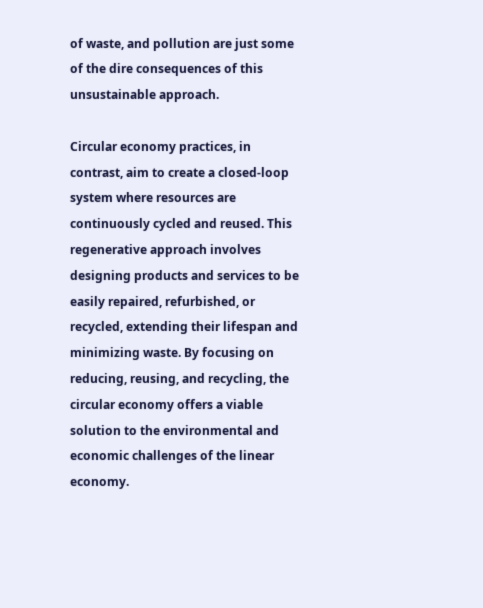of waste, and pollution are just some of the dire consequences of this unsustainable approach.

Circular economy practices, in contrast, aim to create a closed-loop system where resources are continuously cycled and reused. This regenerative approach involves designing products and services to be easily repaired, refurbished, or recycled, extending their lifespan and minimizing waste. By focusing on reducing, reusing, and recycling, the circular economy offers a viable solution to the environmental and economic challenges of the linear economy.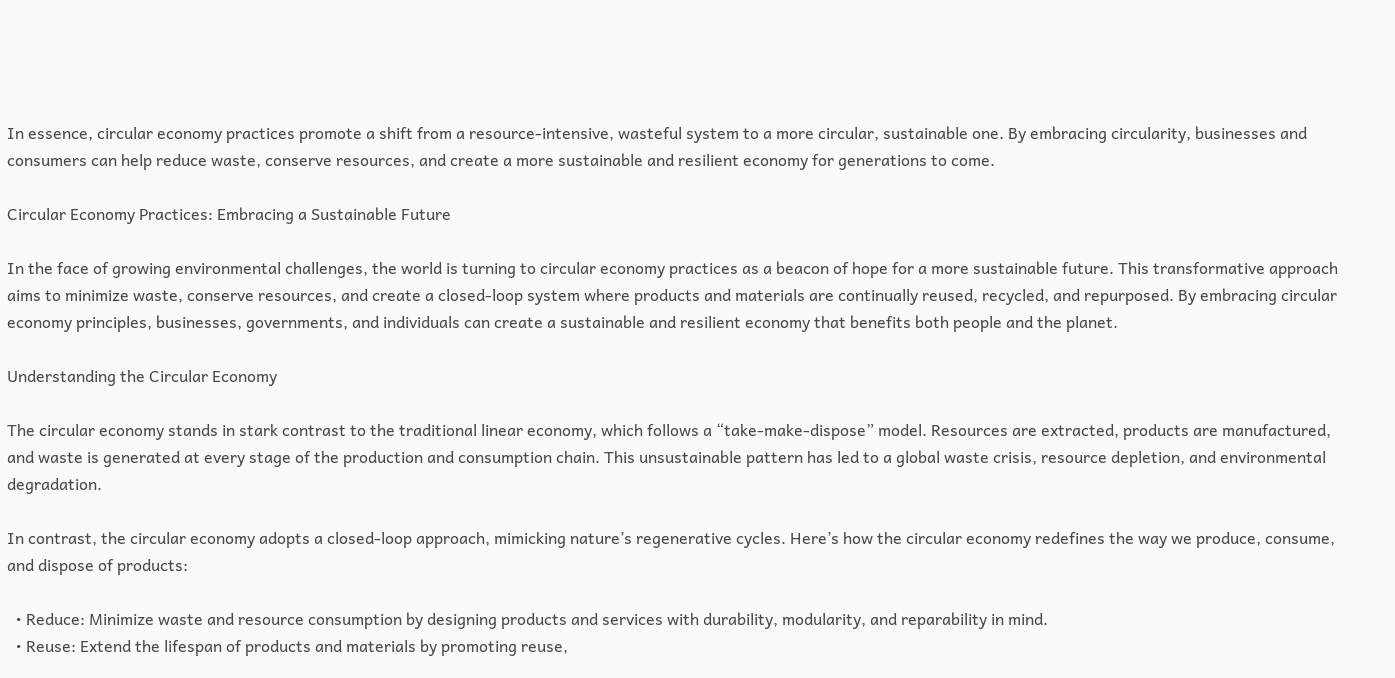In essence, circular economy practices promote a shift from a resource-intensive, wasteful system to a more circular, sustainable one. By embracing circularity, businesses and consumers can help reduce waste, conserve resources, and create a more sustainable and resilient economy for generations to come.

Circular Economy Practices: Embracing a Sustainable Future

In the face of growing environmental challenges, the world is turning to circular economy practices as a beacon of hope for a more sustainable future. This transformative approach aims to minimize waste, conserve resources, and create a closed-loop system where products and materials are continually reused, recycled, and repurposed. By embracing circular economy principles, businesses, governments, and individuals can create a sustainable and resilient economy that benefits both people and the planet.

Understanding the Circular Economy

The circular economy stands in stark contrast to the traditional linear economy, which follows a “take-make-dispose” model. Resources are extracted, products are manufactured, and waste is generated at every stage of the production and consumption chain. This unsustainable pattern has led to a global waste crisis, resource depletion, and environmental degradation.

In contrast, the circular economy adopts a closed-loop approach, mimicking nature’s regenerative cycles. Here’s how the circular economy redefines the way we produce, consume, and dispose of products:

  • Reduce: Minimize waste and resource consumption by designing products and services with durability, modularity, and reparability in mind.
  • Reuse: Extend the lifespan of products and materials by promoting reuse,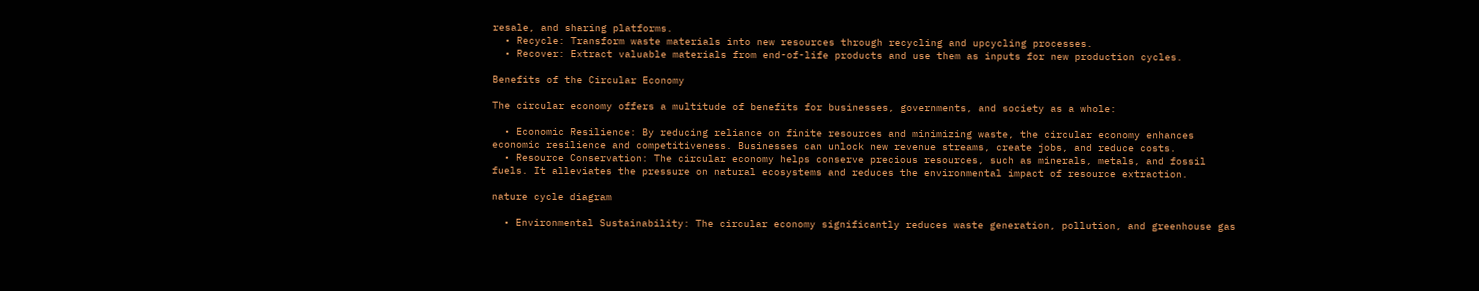resale, and sharing platforms.
  • Recycle: Transform waste materials into new resources through recycling and upcycling processes.
  • Recover: Extract valuable materials from end-of-life products and use them as inputs for new production cycles.

Benefits of the Circular Economy

The circular economy offers a multitude of benefits for businesses, governments, and society as a whole:

  • Economic Resilience: By reducing reliance on finite resources and minimizing waste, the circular economy enhances economic resilience and competitiveness. Businesses can unlock new revenue streams, create jobs, and reduce costs.
  • Resource Conservation: The circular economy helps conserve precious resources, such as minerals, metals, and fossil fuels. It alleviates the pressure on natural ecosystems and reduces the environmental impact of resource extraction.

nature cycle diagram

  • Environmental Sustainability: The circular economy significantly reduces waste generation, pollution, and greenhouse gas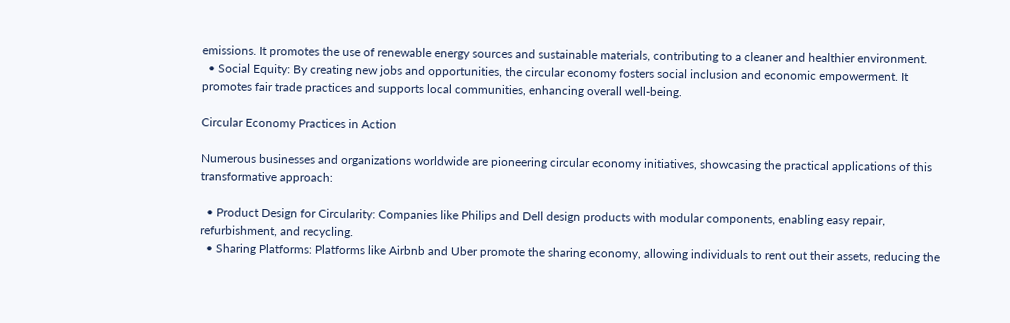emissions. It promotes the use of renewable energy sources and sustainable materials, contributing to a cleaner and healthier environment.
  • Social Equity: By creating new jobs and opportunities, the circular economy fosters social inclusion and economic empowerment. It promotes fair trade practices and supports local communities, enhancing overall well-being.

Circular Economy Practices in Action

Numerous businesses and organizations worldwide are pioneering circular economy initiatives, showcasing the practical applications of this transformative approach:

  • Product Design for Circularity: Companies like Philips and Dell design products with modular components, enabling easy repair, refurbishment, and recycling.
  • Sharing Platforms: Platforms like Airbnb and Uber promote the sharing economy, allowing individuals to rent out their assets, reducing the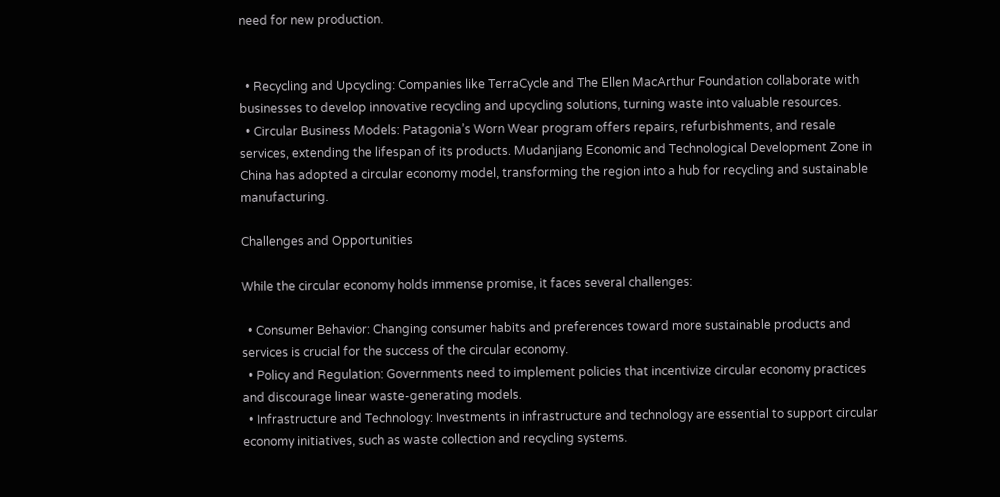need for new production.


  • Recycling and Upcycling: Companies like TerraCycle and The Ellen MacArthur Foundation collaborate with businesses to develop innovative recycling and upcycling solutions, turning waste into valuable resources.
  • Circular Business Models: Patagonia’s Worn Wear program offers repairs, refurbishments, and resale services, extending the lifespan of its products. Mudanjiang Economic and Technological Development Zone in China has adopted a circular economy model, transforming the region into a hub for recycling and sustainable manufacturing.

Challenges and Opportunities

While the circular economy holds immense promise, it faces several challenges:

  • Consumer Behavior: Changing consumer habits and preferences toward more sustainable products and services is crucial for the success of the circular economy.
  • Policy and Regulation: Governments need to implement policies that incentivize circular economy practices and discourage linear waste-generating models.
  • Infrastructure and Technology: Investments in infrastructure and technology are essential to support circular economy initiatives, such as waste collection and recycling systems.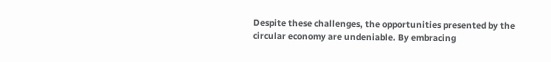Despite these challenges, the opportunities presented by the circular economy are undeniable. By embracing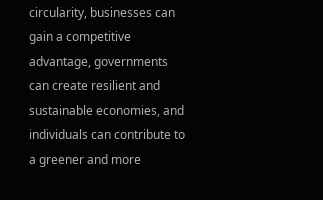circularity, businesses can gain a competitive advantage, governments can create resilient and sustainable economies, and individuals can contribute to a greener and more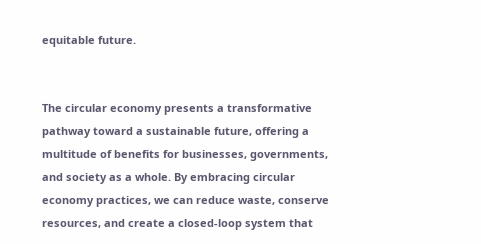equitable future.


The circular economy presents a transformative pathway toward a sustainable future, offering a multitude of benefits for businesses, governments, and society as a whole. By embracing circular economy practices, we can reduce waste, conserve resources, and create a closed-loop system that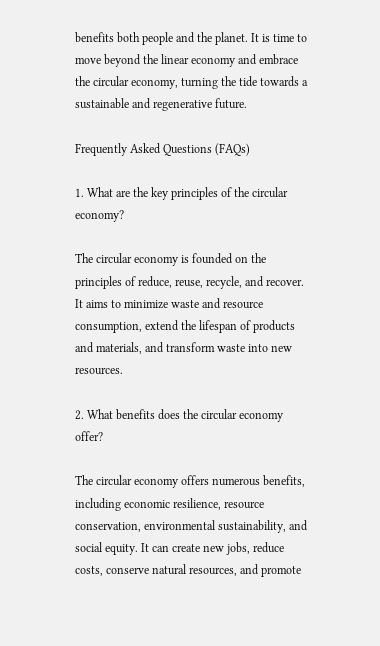benefits both people and the planet. It is time to move beyond the linear economy and embrace the circular economy, turning the tide towards a sustainable and regenerative future.

Frequently Asked Questions (FAQs)

1. What are the key principles of the circular economy?

The circular economy is founded on the principles of reduce, reuse, recycle, and recover. It aims to minimize waste and resource consumption, extend the lifespan of products and materials, and transform waste into new resources.

2. What benefits does the circular economy offer?

The circular economy offers numerous benefits, including economic resilience, resource conservation, environmental sustainability, and social equity. It can create new jobs, reduce costs, conserve natural resources, and promote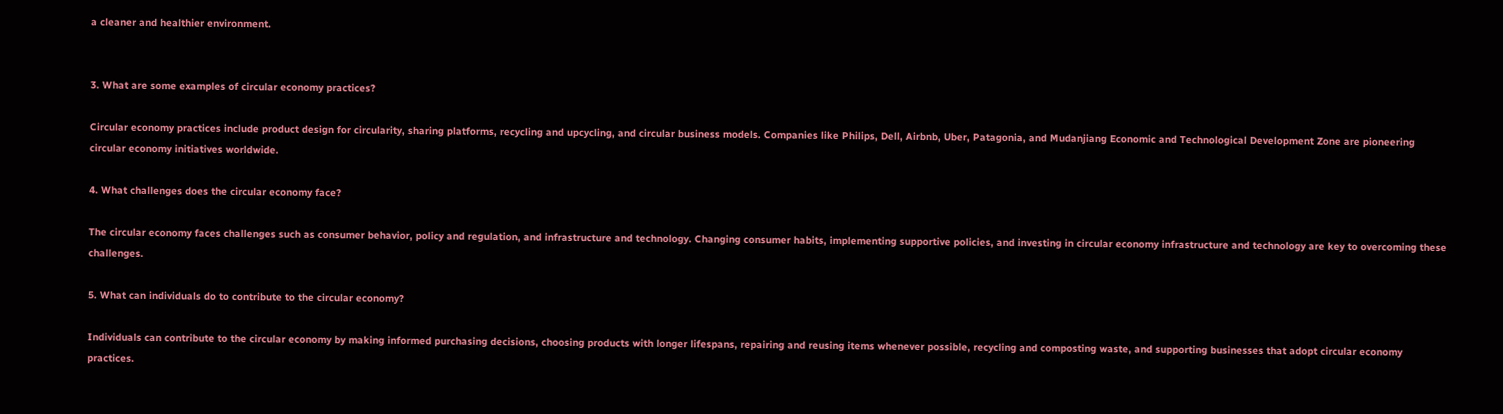a cleaner and healthier environment.


3. What are some examples of circular economy practices?

Circular economy practices include product design for circularity, sharing platforms, recycling and upcycling, and circular business models. Companies like Philips, Dell, Airbnb, Uber, Patagonia, and Mudanjiang Economic and Technological Development Zone are pioneering circular economy initiatives worldwide.

4. What challenges does the circular economy face?

The circular economy faces challenges such as consumer behavior, policy and regulation, and infrastructure and technology. Changing consumer habits, implementing supportive policies, and investing in circular economy infrastructure and technology are key to overcoming these challenges.

5. What can individuals do to contribute to the circular economy?

Individuals can contribute to the circular economy by making informed purchasing decisions, choosing products with longer lifespans, repairing and reusing items whenever possible, recycling and composting waste, and supporting businesses that adopt circular economy practices.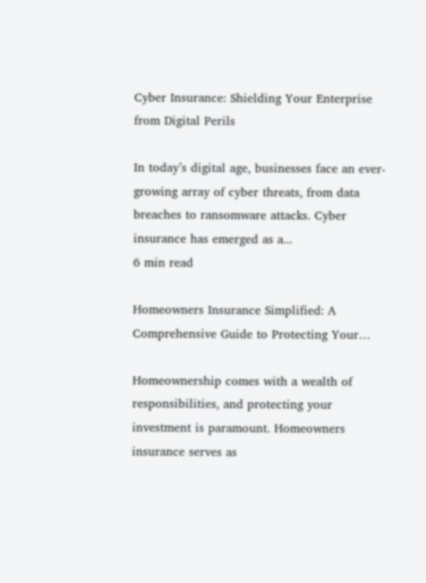Cyber Insurance: Shielding Your Enterprise from Digital Perils

In today’s digital age, businesses face an ever-growing array of cyber threats, from data breaches to ransomware attacks. Cyber insurance has emerged as a...
6 min read

Homeowners Insurance Simplified: A Comprehensive Guide to Protecting Your…

Homeownership comes with a wealth of responsibilities, and protecting your investment is paramount. Homeowners insurance serves as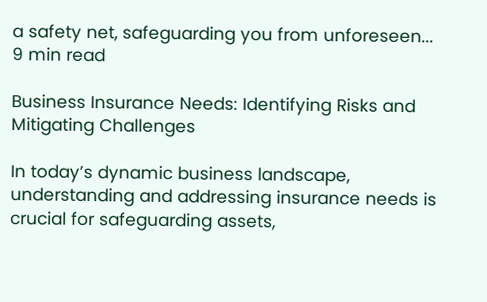a safety net, safeguarding you from unforeseen...
9 min read

Business Insurance Needs: Identifying Risks and Mitigating Challenges

In today’s dynamic business landscape, understanding and addressing insurance needs is crucial for safeguarding assets,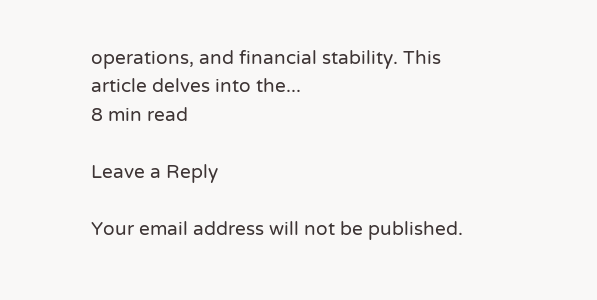operations, and financial stability. This article delves into the...
8 min read

Leave a Reply

Your email address will not be published.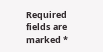Required fields are marked *